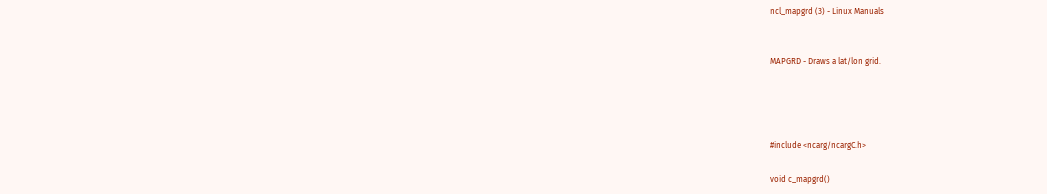ncl_mapgrd (3) - Linux Manuals


MAPGRD - Draws a lat/lon grid.




#include <ncarg/ncargC.h>

void c_mapgrd()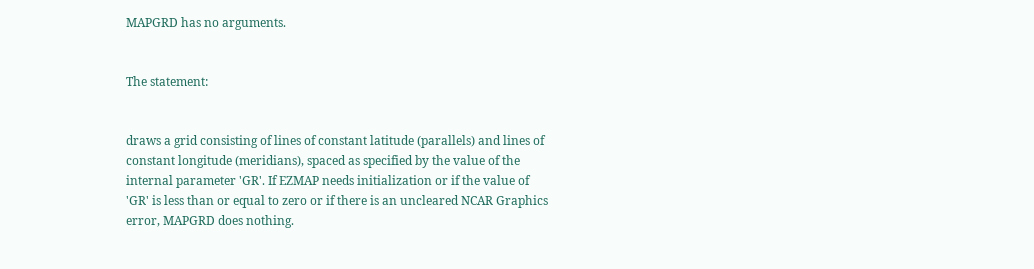MAPGRD has no arguments.


The statement:


draws a grid consisting of lines of constant latitude (parallels) and lines of constant longitude (meridians), spaced as specified by the value of the internal parameter 'GR'. If EZMAP needs initialization or if the value of 'GR' is less than or equal to zero or if there is an uncleared NCAR Graphics error, MAPGRD does nothing.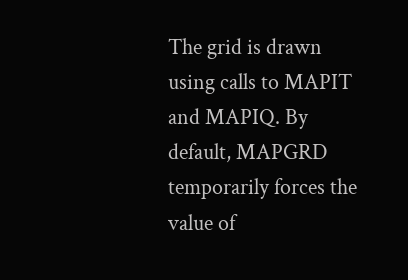The grid is drawn using calls to MAPIT and MAPIQ. By default, MAPGRD temporarily forces the value of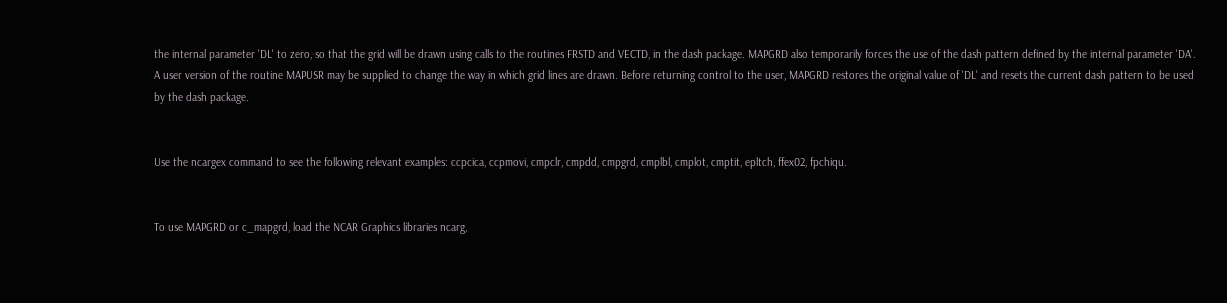the internal parameter 'DL' to zero, so that the grid will be drawn using calls to the routines FRSTD and VECTD, in the dash package. MAPGRD also temporarily forces the use of the dash pattern defined by the internal parameter 'DA'. A user version of the routine MAPUSR may be supplied to change the way in which grid lines are drawn. Before returning control to the user, MAPGRD restores the original value of 'DL' and resets the current dash pattern to be used by the dash package.


Use the ncargex command to see the following relevant examples: ccpcica, ccpmovi, cmpclr, cmpdd, cmpgrd, cmplbl, cmplot, cmptit, epltch, ffex02, fpchiqu.


To use MAPGRD or c_mapgrd, load the NCAR Graphics libraries ncarg,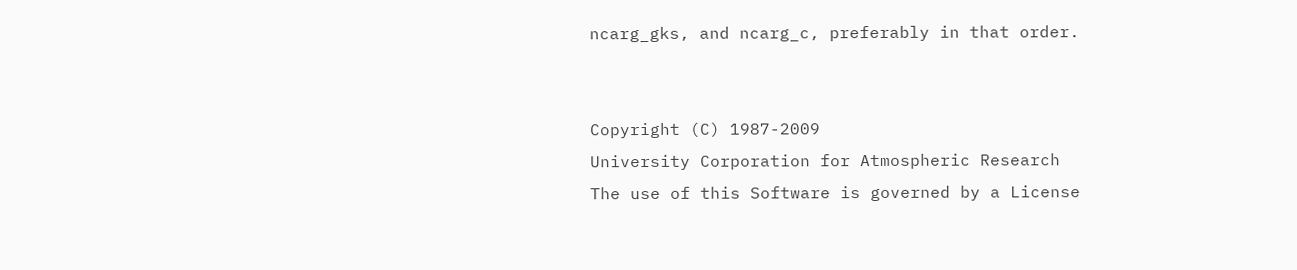ncarg_gks, and ncarg_c, preferably in that order.


Copyright (C) 1987-2009
University Corporation for Atmospheric Research
The use of this Software is governed by a License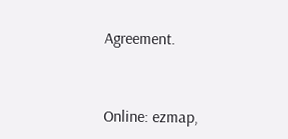Agreement.


Online: ezmap,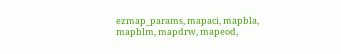ezmap_params, mapaci, mapbla, mapblm, mapdrw, mapeod,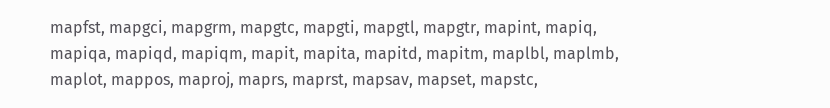mapfst, mapgci, mapgrm, mapgtc, mapgti, mapgtl, mapgtr, mapint, mapiq, mapiqa, mapiqd, mapiqm, mapit, mapita, mapitd, mapitm, maplbl, maplmb, maplot, mappos, maproj, maprs, maprst, mapsav, mapset, mapstc,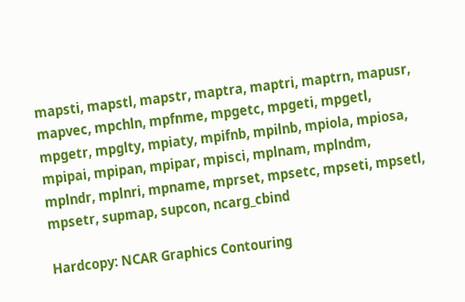mapsti, mapstl, mapstr, maptra, maptri, maptrn, mapusr, mapvec, mpchln, mpfnme, mpgetc, mpgeti, mpgetl, mpgetr, mpglty, mpiaty, mpifnb, mpilnb, mpiola, mpiosa, mpipai, mpipan, mpipar, mpisci, mplnam, mplndm, mplndr, mplnri, mpname, mprset, mpsetc, mpseti, mpsetl, mpsetr, supmap, supcon, ncarg_cbind

Hardcopy: NCAR Graphics Contouring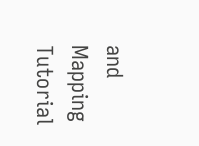and Mapping Tutorial